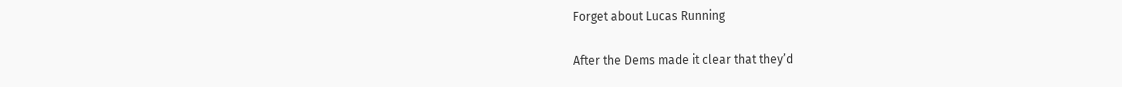Forget about Lucas Running

After the Dems made it clear that they’d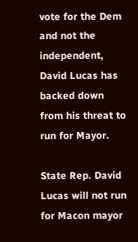vote for the Dem and not the independent, David Lucas has backed down from his threat to run for Mayor.

State Rep. David Lucas will not run for Macon mayor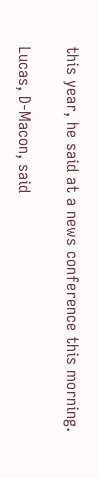this year, he said at a news conference this morning.

Lucas, D-Macon, said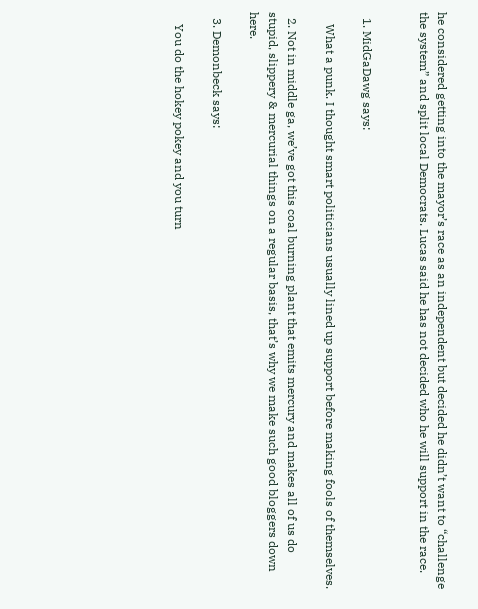he considered getting into the mayor’s race as an independent but decided he didn’t want to “challenge the system” and split local Democrats. Lucas said he has not decided who he will support in the race.


  1. MidGaDawg says:

    What a punk. I thought smart politicians usually lined up support before making fools of themselves.

  2. Not in middle ga, we’ve got this coal burning plant that emits mercury and makes all of us do stupid, slippery & mercurial things on a regular basis, that’s why we make such good bloggers down here.

  3. Demonbeck says:

    You do the hokey pokey and you turn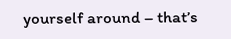yourself around – that’s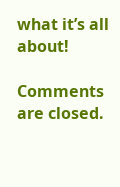what it’s all about!

Comments are closed.